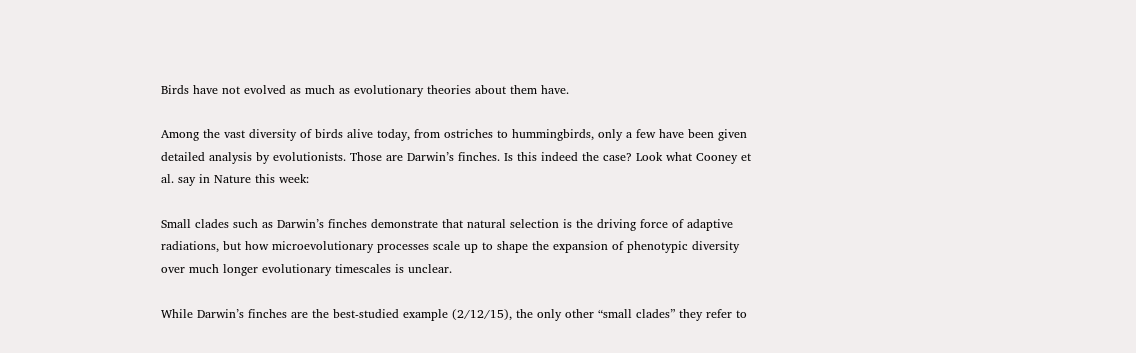Birds have not evolved as much as evolutionary theories about them have.

Among the vast diversity of birds alive today, from ostriches to hummingbirds, only a few have been given detailed analysis by evolutionists. Those are Darwin’s finches. Is this indeed the case? Look what Cooney et al. say in Nature this week:

Small clades such as Darwin’s finches demonstrate that natural selection is the driving force of adaptive radiations, but how microevolutionary processes scale up to shape the expansion of phenotypic diversity over much longer evolutionary timescales is unclear.

While Darwin’s finches are the best-studied example (2/12/15), the only other “small clades” they refer to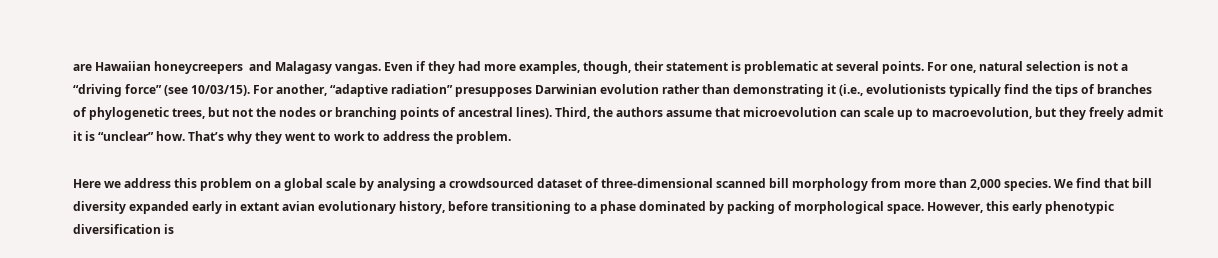are Hawaiian honeycreepers  and Malagasy vangas. Even if they had more examples, though, their statement is problematic at several points. For one, natural selection is not a “driving force” (see 10/03/15). For another, “adaptive radiation” presupposes Darwinian evolution rather than demonstrating it (i.e., evolutionists typically find the tips of branches of phylogenetic trees, but not the nodes or branching points of ancestral lines). Third, the authors assume that microevolution can scale up to macroevolution, but they freely admit it is “unclear” how. That’s why they went to work to address the problem.

Here we address this problem on a global scale by analysing a crowdsourced dataset of three-dimensional scanned bill morphology from more than 2,000 species. We find that bill diversity expanded early in extant avian evolutionary history, before transitioning to a phase dominated by packing of morphological space. However, this early phenotypic diversification is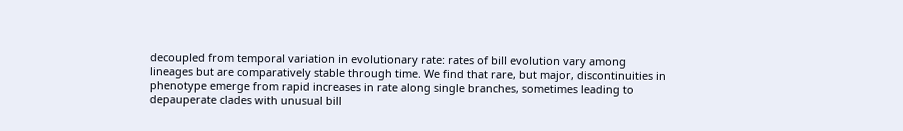decoupled from temporal variation in evolutionary rate: rates of bill evolution vary among lineages but are comparatively stable through time. We find that rare, but major, discontinuities in phenotype emerge from rapid increases in rate along single branches, sometimes leading to depauperate clades with unusual bill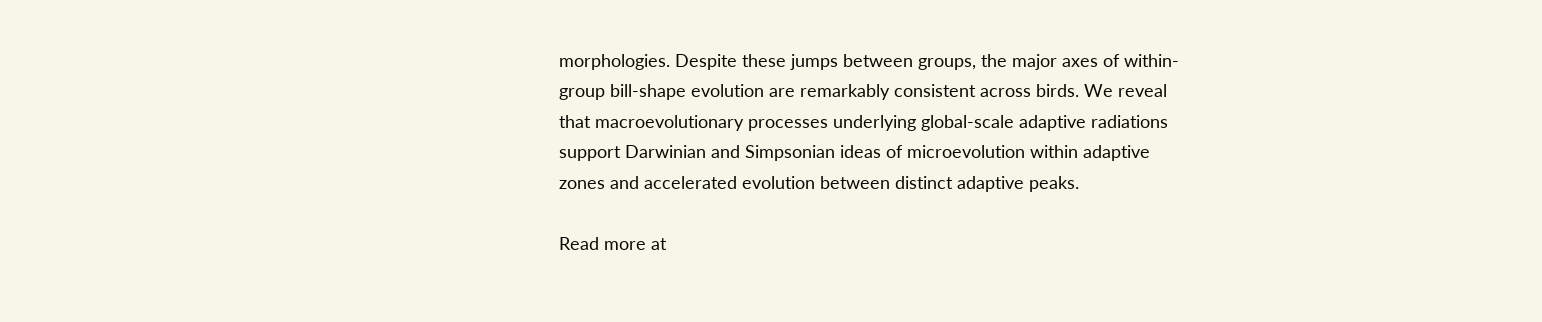morphologies. Despite these jumps between groups, the major axes of within-group bill-shape evolution are remarkably consistent across birds. We reveal that macroevolutionary processes underlying global-scale adaptive radiations support Darwinian and Simpsonian ideas of microevolution within adaptive zones and accelerated evolution between distinct adaptive peaks.

Read more at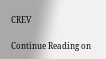CREV

Continue Reading on